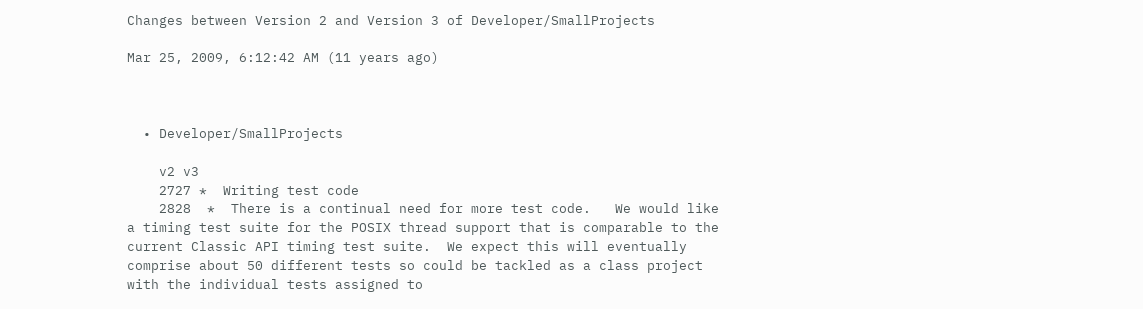Changes between Version 2 and Version 3 of Developer/SmallProjects

Mar 25, 2009, 6:12:42 AM (11 years ago)



  • Developer/SmallProjects

    v2 v3
    2727 *  Writing test code
    2828  *  There is a continual need for more test code.   We would like a timing test suite for the POSIX thread support that is comparable to the current Classic API timing test suite.  We expect this will eventually comprise about 50 different tests so could be tackled as a class project with the individual tests assigned to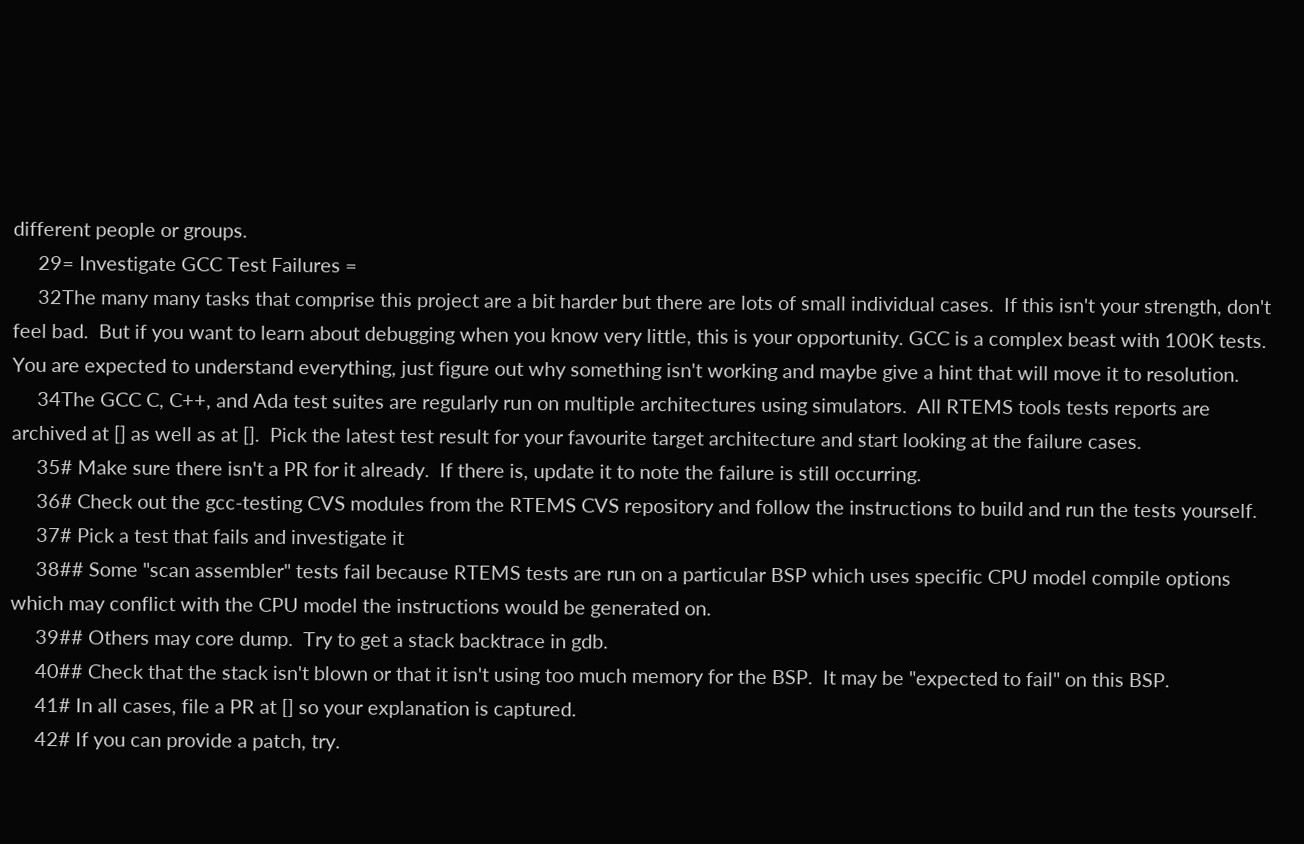different people or groups.
     29= Investigate GCC Test Failures =
     32The many many tasks that comprise this project are a bit harder but there are lots of small individual cases.  If this isn't your strength, don't feel bad.  But if you want to learn about debugging when you know very little, this is your opportunity. GCC is a complex beast with 100K tests.  You are expected to understand everything, just figure out why something isn't working and maybe give a hint that will move it to resolution.
     34The GCC C, C++, and Ada test suites are regularly run on multiple architectures using simulators.  All RTEMS tools tests reports are archived at [] as well as at [].  Pick the latest test result for your favourite target architecture and start looking at the failure cases.
     35# Make sure there isn't a PR for it already.  If there is, update it to note the failure is still occurring.
     36# Check out the gcc-testing CVS modules from the RTEMS CVS repository and follow the instructions to build and run the tests yourself.
     37# Pick a test that fails and investigate it
     38## Some "scan assembler" tests fail because RTEMS tests are run on a particular BSP which uses specific CPU model compile options which may conflict with the CPU model the instructions would be generated on.
     39## Others may core dump.  Try to get a stack backtrace in gdb.
     40## Check that the stack isn't blown or that it isn't using too much memory for the BSP.  It may be "expected to fail" on this BSP.
     41# In all cases, file a PR at [] so your explanation is captured.
     42# If you can provide a patch, try.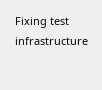Fixing test infrastructure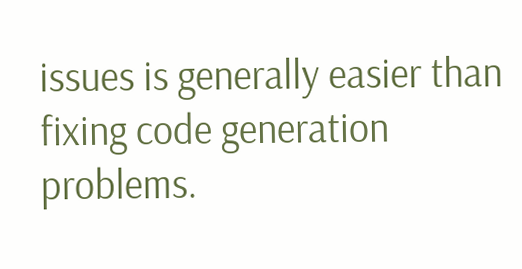issues is generally easier than fixing code generation problems.